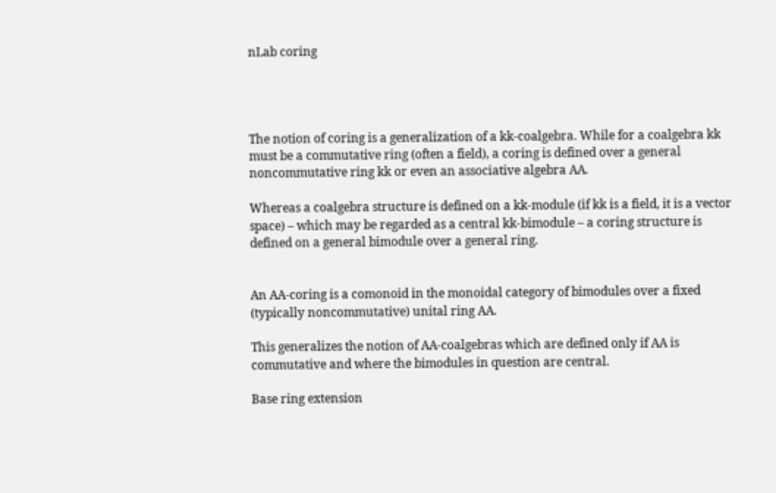nLab coring




The notion of coring is a generalization of a kk-coalgebra. While for a coalgebra kk must be a commutative ring (often a field), a coring is defined over a general noncommutative ring kk or even an associative algebra AA.

Whereas a coalgebra structure is defined on a kk-module (if kk is a field, it is a vector space) – which may be regarded as a central kk-bimodule – a coring structure is defined on a general bimodule over a general ring.


An AA-coring is a comonoid in the monoidal category of bimodules over a fixed (typically noncommutative) unital ring AA.

This generalizes the notion of AA-coalgebras which are defined only if AA is commutative and where the bimodules in question are central.

Base ring extension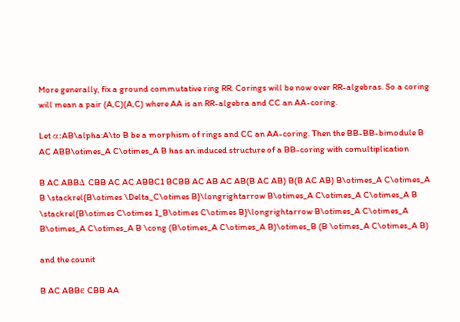More generally, fix a ground commutative ring RR. Corings will be now over RR-algebras. So a coring will mean a pair (A,C)(A,C) where AA is an RR-algebra and CC an AA-coring.

Let α:AB\alpha:A\to B be a morphism of rings and CC an AA-coring. Then the BB-BB-bimodule B AC ABB\otimes_A C\otimes_A B has an induced structure of a BB-coring with comultiplication

B AC ABBΔ CBB AC AC ABBC1 BCBB AC AB AC AB(B AC AB) B(B AC AB) B\otimes_A C\otimes_A B \stackrel{B\otimes \Delta_C\otimes B}\longrightarrow B\otimes_A C\otimes_A C\otimes_A B \stackrel{B\otimes C\otimes 1_B\otimes C\otimes B}\longrightarrow B\otimes_A C\otimes_A B\otimes_A C\otimes_A B \cong (B\otimes_A C\otimes_A B)\otimes_B (B \otimes_A C\otimes_A B)

and the counit

B AC ABBϵ CBB AA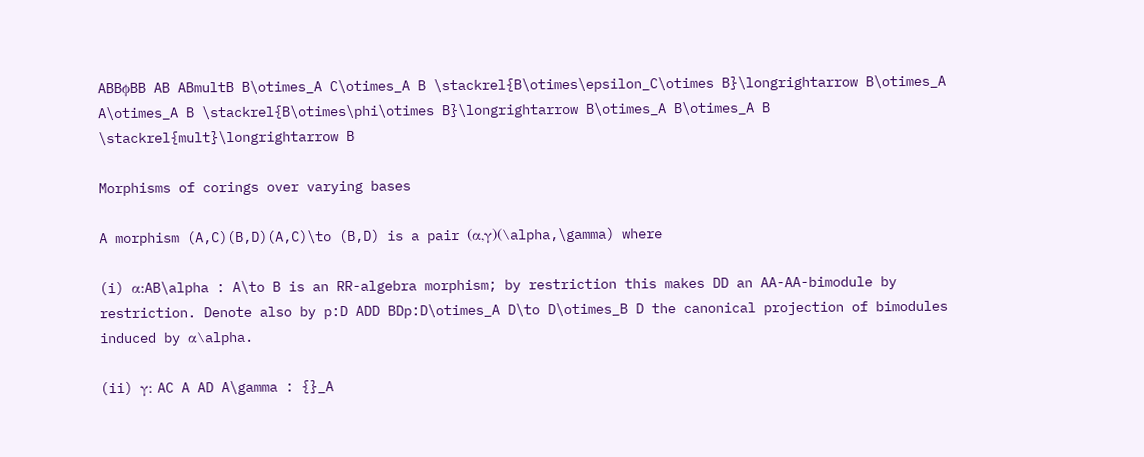ABBϕBB AB ABmultB B\otimes_A C\otimes_A B \stackrel{B\otimes\epsilon_C\otimes B}\longrightarrow B\otimes_A A\otimes_A B \stackrel{B\otimes\phi\otimes B}\longrightarrow B\otimes_A B\otimes_A B \stackrel{mult}\longrightarrow B

Morphisms of corings over varying bases

A morphism (A,C)(B,D)(A,C)\to (B,D) is a pair (α,γ)(\alpha,\gamma) where

(i) α:AB\alpha : A\to B is an RR-algebra morphism; by restriction this makes DD an AA-AA-bimodule by restriction. Denote also by p:D ADD BDp:D\otimes_A D\to D\otimes_B D the canonical projection of bimodules induced by α\alpha.

(ii) γ: AC A AD A\gamma : {}_A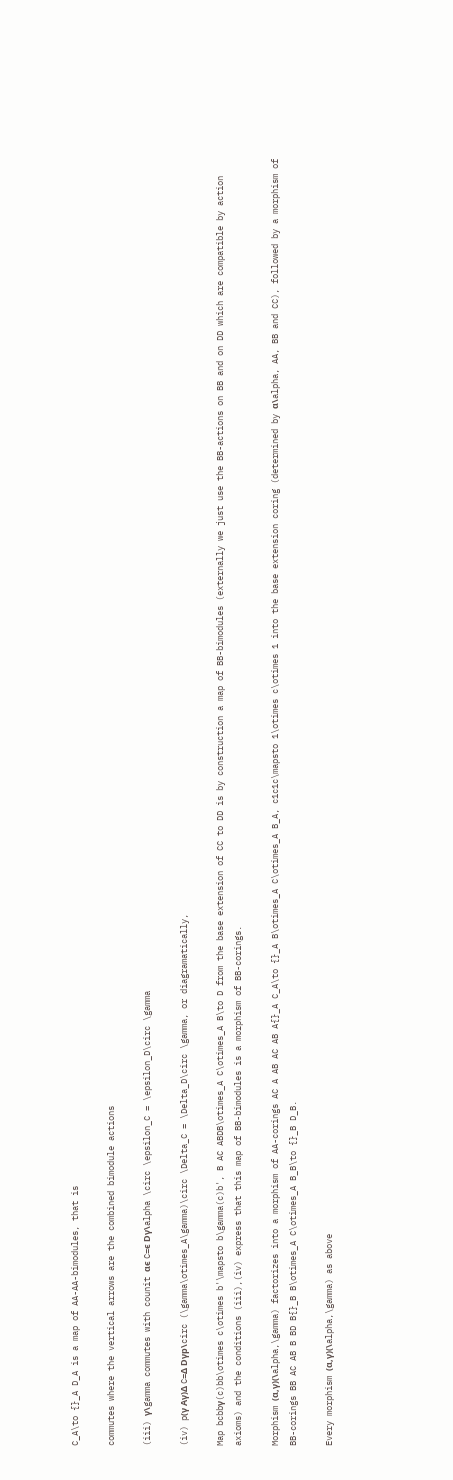C_A\to {}_A D_A is a map of AA-AA-bimodules, that is

commutes where the vertical arrows are the combined bimodule actions

(iii) γ\gamma commutes with counit αϵ C=ϵ Dγ\alpha \circ \epsilon_C = \epsilon_D\circ \gamma

(iv) p(γ Aγ)Δ C=Δ Dγp\circ (\gamma\otimes_A\gamma)\circ \Delta_C = \Delta_D\circ \gamma, or diagramatically,

Map bcbbγ(c)bb\otimes c\otimes b'\mapsto b\gamma(c)b', B AC ABDB\otimes_A C\otimes_A B\to D from the base extension of CC to DD is by construction a map of BB-bimodules (externally we just use the BB-actions on BB and on DD which are compatible by action axioms) and the conditions (iii),(iv) express that this map of BB-bimodules is a morphism of BB-corings.

Morphism (α,γ)(\alpha,\gamma) factorizes into a morphism of AA-corings AC A AB AC AB A{}_A C_A\to {}_A B\otimes_A C\otimes_A B_A, c1c1c\mapsto 1\otimes c\otimes 1 into the base extension coring (determined by α\alpha, AA, BB and CC), followed by a morphism of BB-corings BB AC AB B BD B{}_B B\otimes_A C\otimes_A B_B\to {}_B D_B.

Every morphism (α,γ)(\alpha,\gamma) as above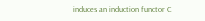induces an induction functor C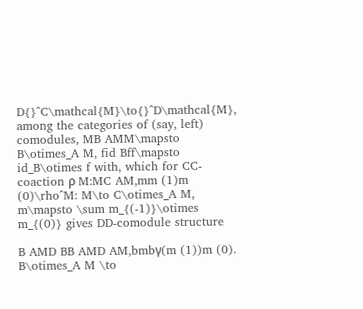D{}^C\mathcal{M}\to{}^D\mathcal{M}, among the categories of (say, left) comodules, MB AMM\mapsto B\otimes_A M, fid Bff\mapsto id_B\otimes f with, which for CC-coaction ρ M:MC AM,mm (1)m (0)\rho^M: M\to C\otimes_A M, m\mapsto \sum m_{(-1)}\otimes m_{(0)} gives DD-comodule structure

B AMD BB AMD AM,bmbγ(m (1))m (0). B\otimes_A M \to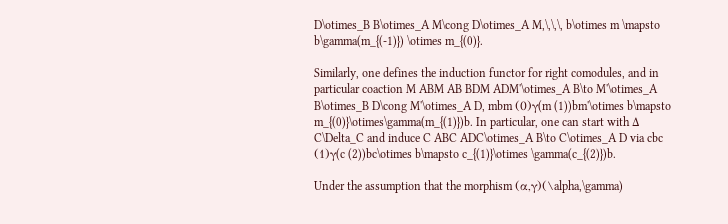D\otimes_B B\otimes_A M\cong D\otimes_A M,\,\,\, b\otimes m \mapsto b\gamma(m_{(-1)}) \otimes m_{(0)}.

Similarly, one defines the induction functor for right comodules, and in particular coaction M ABM AB BDM ADM'\otimes_A B\to M'\otimes_A B\otimes_B D\cong M'\otimes_A D, mbm (0)γ(m (1))bm'\otimes b\mapsto m_{(0)}\otimes\gamma(m_{(1)})b. In particular, one can start with Δ C\Delta_C and induce C ABC ADC\otimes_A B\to C\otimes_A D via cbc (1)γ(c (2))bc\otimes b\mapsto c_{(1)}\otimes \gamma(c_{(2)})b.

Under the assumption that the morphism (α,γ)(\alpha,\gamma)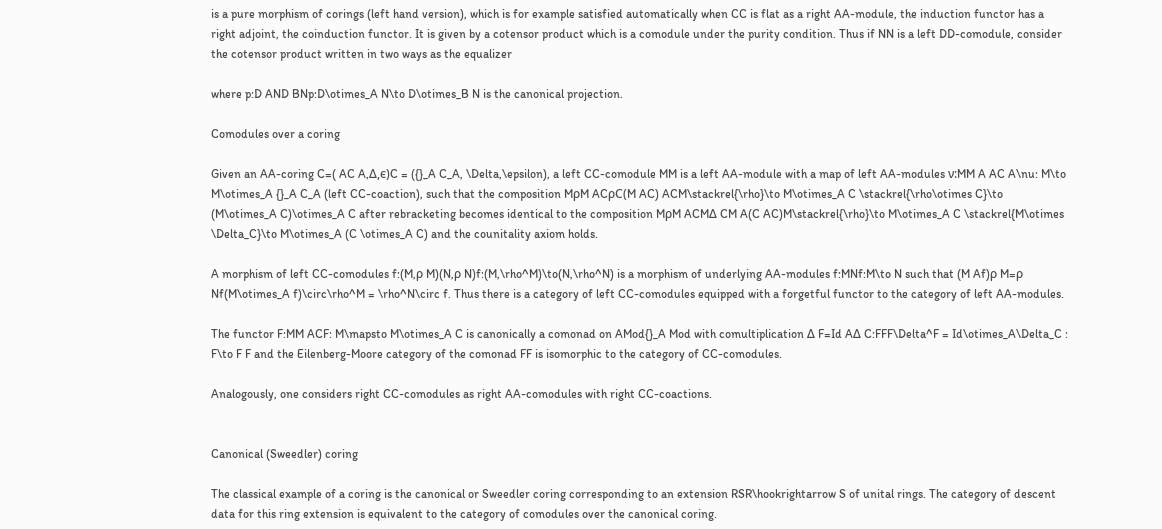is a pure morphism of corings (left hand version), which is for example satisfied automatically when CC is flat as a right AA-module, the induction functor has a right adjoint, the coinduction functor. It is given by a cotensor product which is a comodule under the purity condition. Thus if NN is a left DD-comodule, consider the cotensor product written in two ways as the equalizer

where p:D AND BNp:D\otimes_A N\to D\otimes_B N is the canonical projection.

Comodules over a coring

Given an AA-coring C=( AC A,Δ,ϵ)C = ({}_A C_A, \Delta,\epsilon), a left CC-comodule MM is a left AA-module with a map of left AA-modules ν:MM A AC A\nu: M\to M\otimes_A {}_A C_A (left CC-coaction), such that the composition MρM ACρC(M AC) ACM\stackrel{\rho}\to M\otimes_A C \stackrel{\rho\otimes C}\to (M\otimes_A C)\otimes_A C after rebracketing becomes identical to the composition MρM ACMΔ CM A(C AC)M\stackrel{\rho}\to M\otimes_A C \stackrel{M\otimes \Delta_C}\to M\otimes_A (C \otimes_A C) and the counitality axiom holds.

A morphism of left CC-comodules f:(M,ρ M)(N,ρ N)f:(M,\rho^M)\to(N,\rho^N) is a morphism of underlying AA-modules f:MNf:M\to N such that (M Af)ρ M=ρ Nf(M\otimes_A f)\circ\rho^M = \rho^N\circ f. Thus there is a category of left CC-comodules equipped with a forgetful functor to the category of left AA-modules.

The functor F:MM ACF: M\mapsto M\otimes_A C is canonically a comonad on AMod{}_A Mod with comultiplication Δ F=Id AΔ C:FFF\Delta^F = Id\otimes_A\Delta_C : F\to F F and the Eilenberg-Moore category of the comonad FF is isomorphic to the category of CC-comodules.

Analogously, one considers right CC-comodules as right AA-comodules with right CC-coactions.


Canonical (Sweedler) coring

The classical example of a coring is the canonical or Sweedler coring corresponding to an extension RSR\hookrightarrow S of unital rings. The category of descent data for this ring extension is equivalent to the category of comodules over the canonical coring.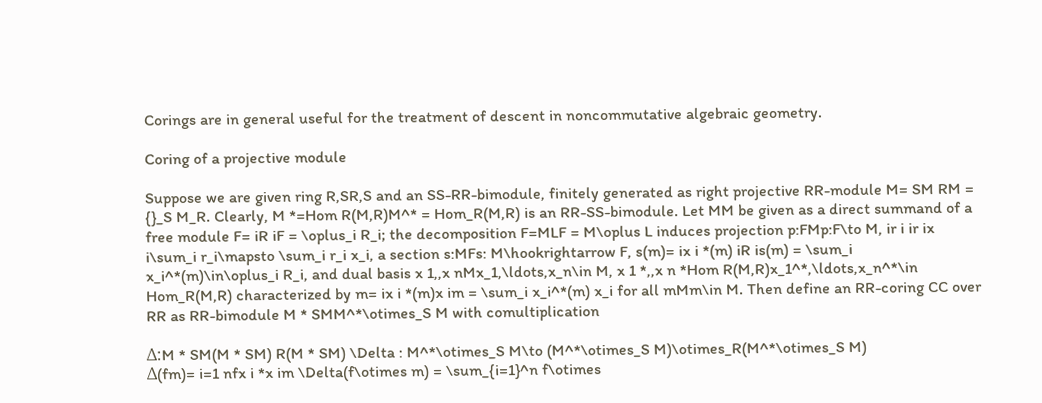Corings are in general useful for the treatment of descent in noncommutative algebraic geometry.

Coring of a projective module

Suppose we are given ring R,SR,S and an SS-RR-bimodule, finitely generated as right projective RR-module M= SM RM = {}_S M_R. Clearly, M *=Hom R(M,R)M^* = Hom_R(M,R) is an RR-SS-bimodule. Let MM be given as a direct summand of a free module F= iR iF = \oplus_i R_i; the decomposition F=MLF = M\oplus L induces projection p:FMp:F\to M, ir i ir ix i\sum_i r_i\mapsto \sum_i r_i x_i, a section s:MFs: M\hookrightarrow F, s(m)= ix i *(m) iR is(m) = \sum_i x_i^*(m)\in\oplus_i R_i, and dual basis x 1,,x nMx_1,\ldots,x_n\in M, x 1 *,,x n *Hom R(M,R)x_1^*,\ldots,x_n^*\in Hom_R(M,R) characterized by m= ix i *(m)x im = \sum_i x_i^*(m) x_i for all mMm\in M. Then define an RR-coring CC over RR as RR-bimodule M * SMM^*\otimes_S M with comultiplication

Δ:M * SM(M * SM) R(M * SM) \Delta : M^*\otimes_S M\to (M^*\otimes_S M)\otimes_R(M^*\otimes_S M)
Δ(fm)= i=1 nfx i *x im \Delta(f\otimes m) = \sum_{i=1}^n f\otimes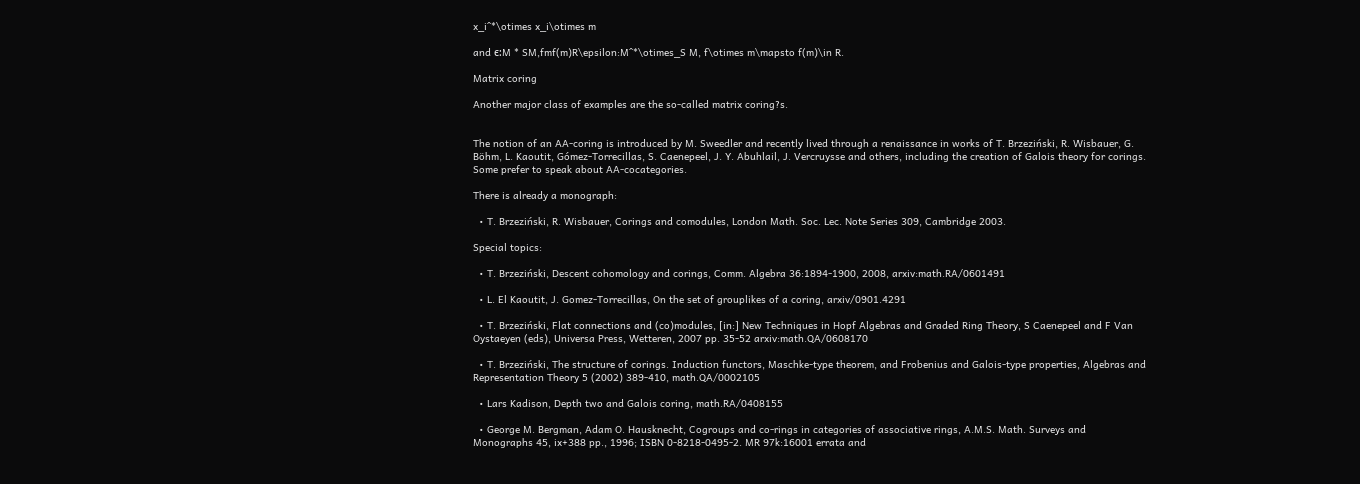x_i^*\otimes x_i\otimes m

and ϵ:M * SM,fmf(m)R\epsilon:M^*\otimes_S M, f\otimes m\mapsto f(m)\in R.

Matrix coring

Another major class of examples are the so-called matrix coring?s.


The notion of an AA-coring is introduced by M. Sweedler and recently lived through a renaissance in works of T. Brzeziński, R. Wisbauer, G. Böhm, L. Kaoutit, Gómez-Torrecillas, S. Caenepeel, J. Y. Abuhlail, J. Vercruysse and others, including the creation of Galois theory for corings. Some prefer to speak about AA-cocategories.

There is already a monograph:

  • T. Brzeziński, R. Wisbauer, Corings and comodules, London Math. Soc. Lec. Note Series 309, Cambridge 2003.

Special topics:

  • T. Brzeziński, Descent cohomology and corings, Comm. Algebra 36:1894-1900, 2008, arxiv:math.RA/0601491

  • L. El Kaoutit, J. Gomez-Torrecillas, On the set of grouplikes of a coring, arxiv/0901.4291

  • T. Brzeziński, Flat connections and (co)modules, [in:] New Techniques in Hopf Algebras and Graded Ring Theory, S Caenepeel and F Van Oystaeyen (eds), Universa Press, Wetteren, 2007 pp. 35-52 arxiv:math.QA/0608170

  • T. Brzeziński, The structure of corings. Induction functors, Maschke-type theorem, and Frobenius and Galois-type properties, Algebras and Representation Theory 5 (2002) 389-410, math.QA/0002105

  • Lars Kadison, Depth two and Galois coring, math.RA/0408155

  • George M. Bergman, Adam O. Hausknecht, Cogroups and co-rings in categories of associative rings, A.M.S. Math. Surveys and Monographs 45, ix+388 pp., 1996; ISBN 0-8218-0495-2. MR 97k:16001 errata and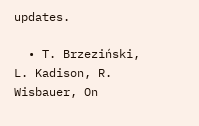updates.

  • T. Brzeziński, L. Kadison, R. Wisbauer, On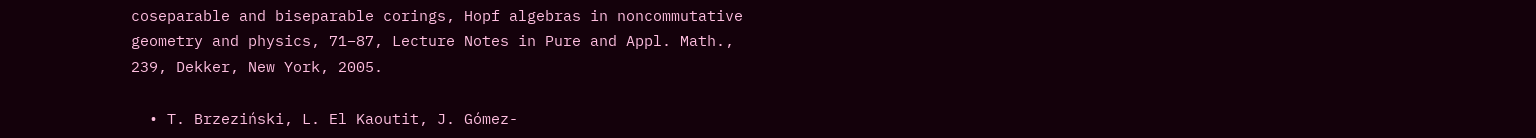coseparable and biseparable corings, Hopf algebras in noncommutative geometry and physics, 71–87, Lecture Notes in Pure and Appl. Math., 239, Dekker, New York, 2005.

  • T. Brzeziński, L. El Kaoutit, J. Gómez-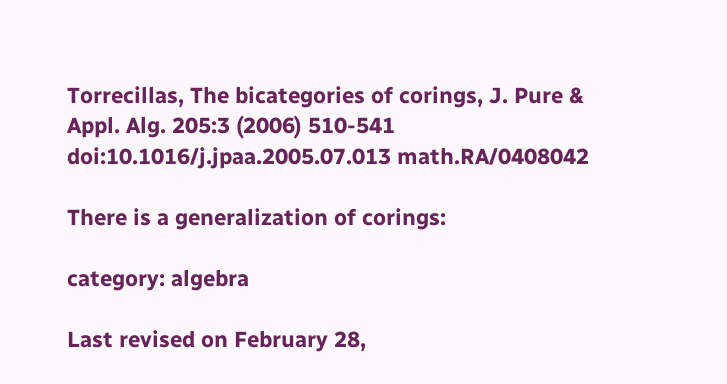Torrecillas, The bicategories of corings, J. Pure & Appl. Alg. 205:3 (2006) 510-541 doi:10.1016/j.jpaa.2005.07.013 math.RA/0408042

There is a generalization of corings:

category: algebra

Last revised on February 28,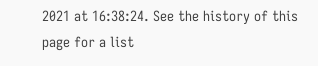2021 at 16:38:24. See the history of this page for a list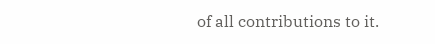of all contributions to it.